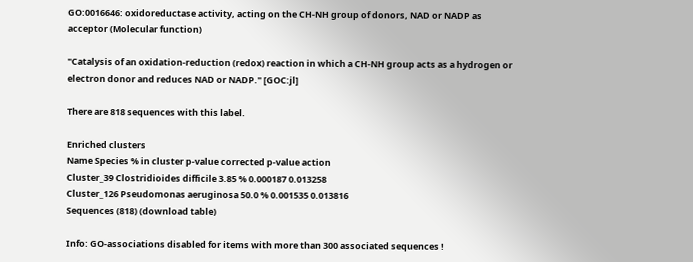GO:0016646: oxidoreductase activity, acting on the CH-NH group of donors, NAD or NADP as acceptor (Molecular function)

"Catalysis of an oxidation-reduction (redox) reaction in which a CH-NH group acts as a hydrogen or electron donor and reduces NAD or NADP." [GOC:jl]

There are 818 sequences with this label.

Enriched clusters
Name Species % in cluster p-value corrected p-value action
Cluster_39 Clostridioides difficile 3.85 % 0.000187 0.013258
Cluster_126 Pseudomonas aeruginosa 50.0 % 0.001535 0.013816
Sequences (818) (download table)

Info: GO-associations disabled for items with more than 300 associated sequences !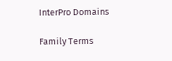InterPro Domains

Family Terms